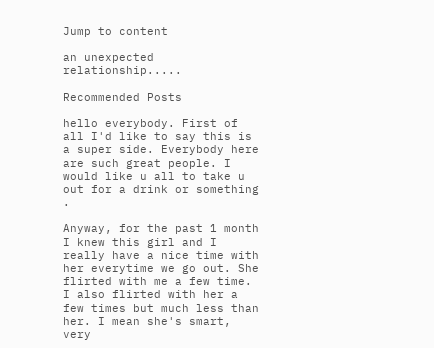Jump to content

an unexpected relationship.....

Recommended Posts

hello everybody. First of all I'd like to say this is a super side. Everybody here are such great people. I would like u all to take u out for a drink or something .

Anyway, for the past 1 month I knew this girl and I really have a nice time with her everytime we go out. She flirted with me a few time. I also flirted with her a few times but much less than her. I mean she's smart, very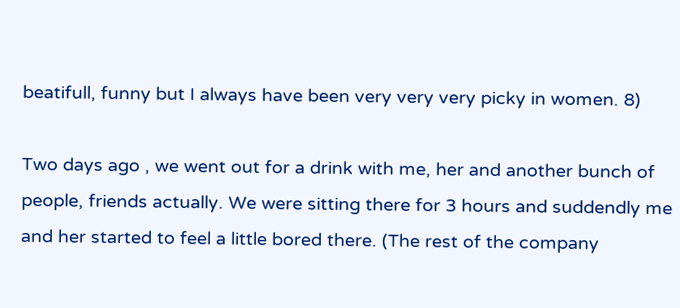beatifull, funny but I always have been very very very picky in women. 8)

Two days ago , we went out for a drink with me, her and another bunch of people, friends actually. We were sitting there for 3 hours and suddendly me and her started to feel a little bored there. (The rest of the company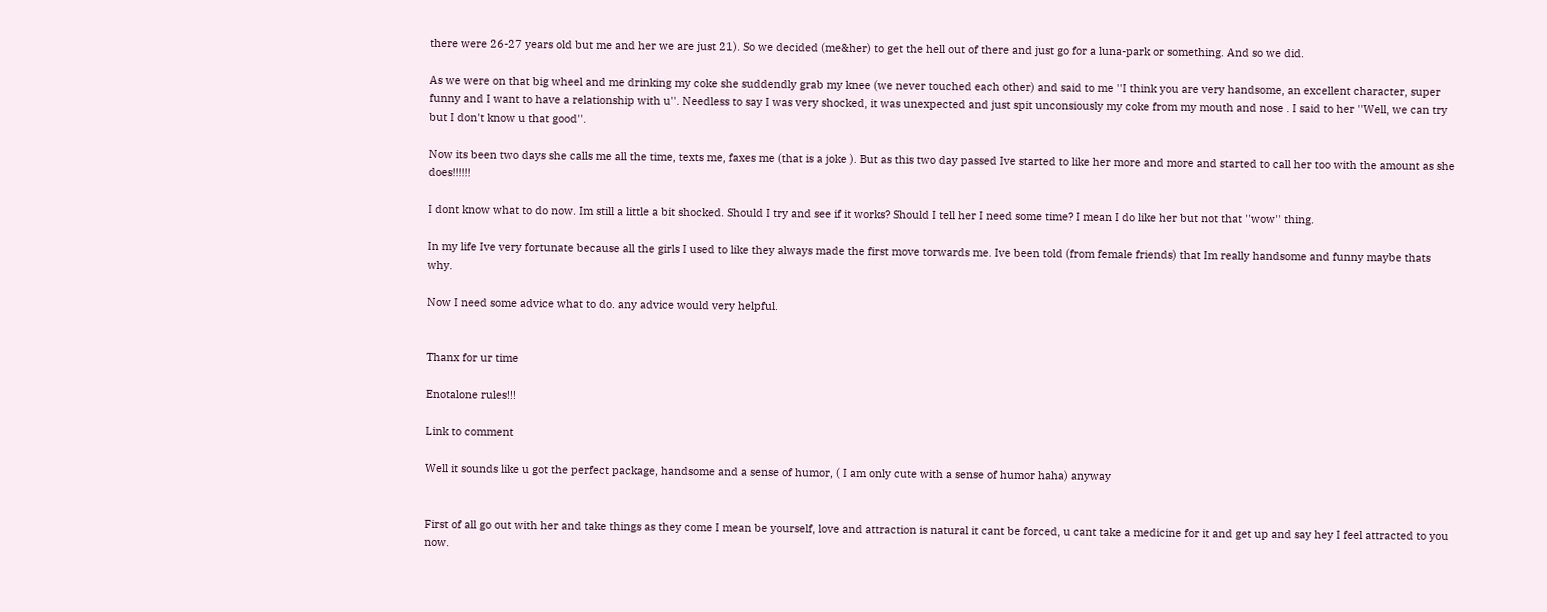there were 26-27 years old but me and her we are just 21). So we decided (me&her) to get the hell out of there and just go for a luna-park or something. And so we did.

As we were on that big wheel and me drinking my coke she suddendly grab my knee (we never touched each other) and said to me ''I think you are very handsome, an excellent character, super funny and I want to have a relationship with u''. Needless to say I was very shocked, it was unexpected and just spit unconsiously my coke from my mouth and nose . I said to her ''Well, we can try but I don't know u that good''.

Now its been two days she calls me all the time, texts me, faxes me (that is a joke ). But as this two day passed Ive started to like her more and more and started to call her too with the amount as she does!!!!!!

I dont know what to do now. Im still a little a bit shocked. Should I try and see if it works? Should I tell her I need some time? I mean I do like her but not that ''wow'' thing.

In my life Ive very fortunate because all the girls I used to like they always made the first move torwards me. Ive been told (from female friends) that Im really handsome and funny maybe thats why.

Now I need some advice what to do. any advice would very helpful.


Thanx for ur time

Enotalone rules!!!

Link to comment

Well it sounds like u got the perfect package, handsome and a sense of humor, ( I am only cute with a sense of humor haha) anyway


First of all go out with her and take things as they come I mean be yourself, love and attraction is natural it cant be forced, u cant take a medicine for it and get up and say hey I feel attracted to you now.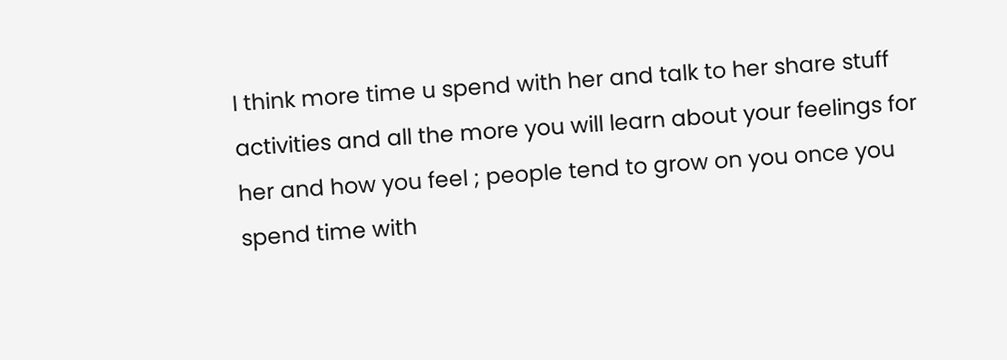I think more time u spend with her and talk to her share stuff activities and all the more you will learn about your feelings for her and how you feel ; people tend to grow on you once you spend time with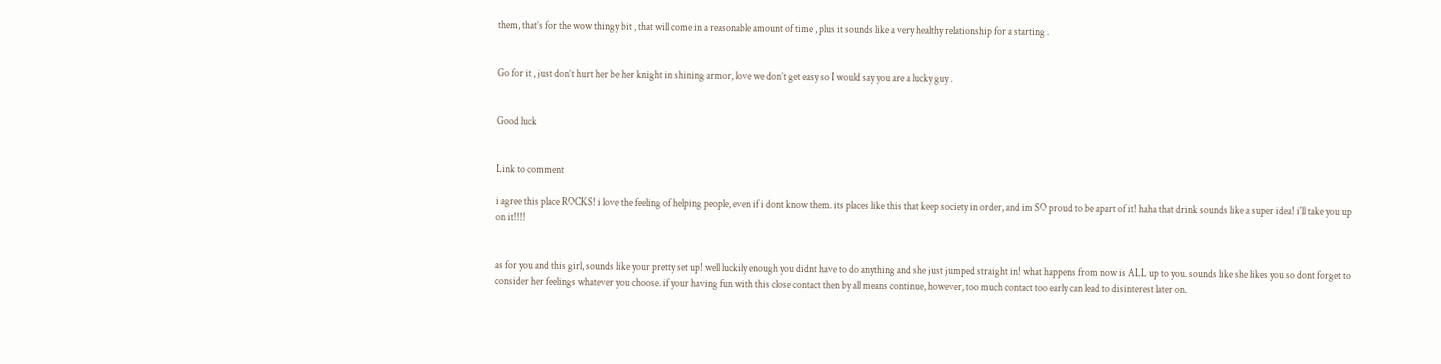them, that’s for the wow thingy bit , that will come in a reasonable amount of time , plus it sounds like a very healthy relationship for a starting .


Go for it , just don’t hurt her be her knight in shining armor, love we don’t get easy so I would say you are a lucky guy .


Good luck


Link to comment

i agree this place ROCKS! i love the feeling of helping people, even if i dont know them. its places like this that keep society in order, and im SO proud to be apart of it! haha that drink sounds like a super idea! i'll take you up on it!!!!


as for you and this girl, sounds like your pretty set up! well luckily enough you didnt have to do anything and she just jumped straight in! what happens from now is ALL up to you. sounds like she likes you so dont forget to consider her feelings whatever you choose. if your having fun with this close contact then by all means continue, however, too much contact too early can lead to disinterest later on.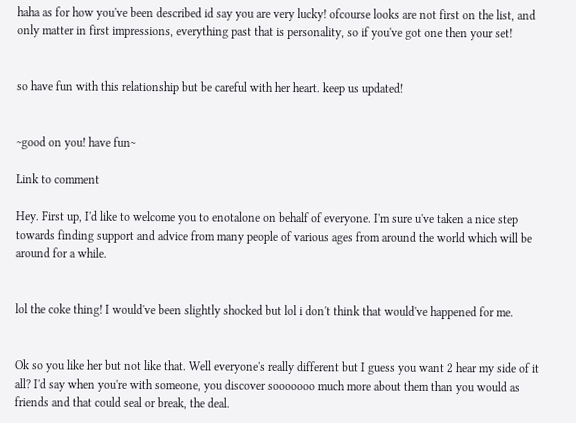haha as for how you've been described id say you are very lucky! ofcourse looks are not first on the list, and only matter in first impressions, everything past that is personality, so if you've got one then your set!


so have fun with this relationship but be careful with her heart. keep us updated!


~good on you! have fun~

Link to comment

Hey. First up, I'd like to welcome you to enotalone on behalf of everyone. I'm sure u've taken a nice step towards finding support and advice from many people of various ages from around the world which will be around for a while.


lol the coke thing! I would've been slightly shocked but lol i don't think that would've happened for me.


Ok so you like her but not like that. Well everyone's really different but I guess you want 2 hear my side of it all? I'd say when you're with someone, you discover sooooooo much more about them than you would as friends and that could seal or break, the deal.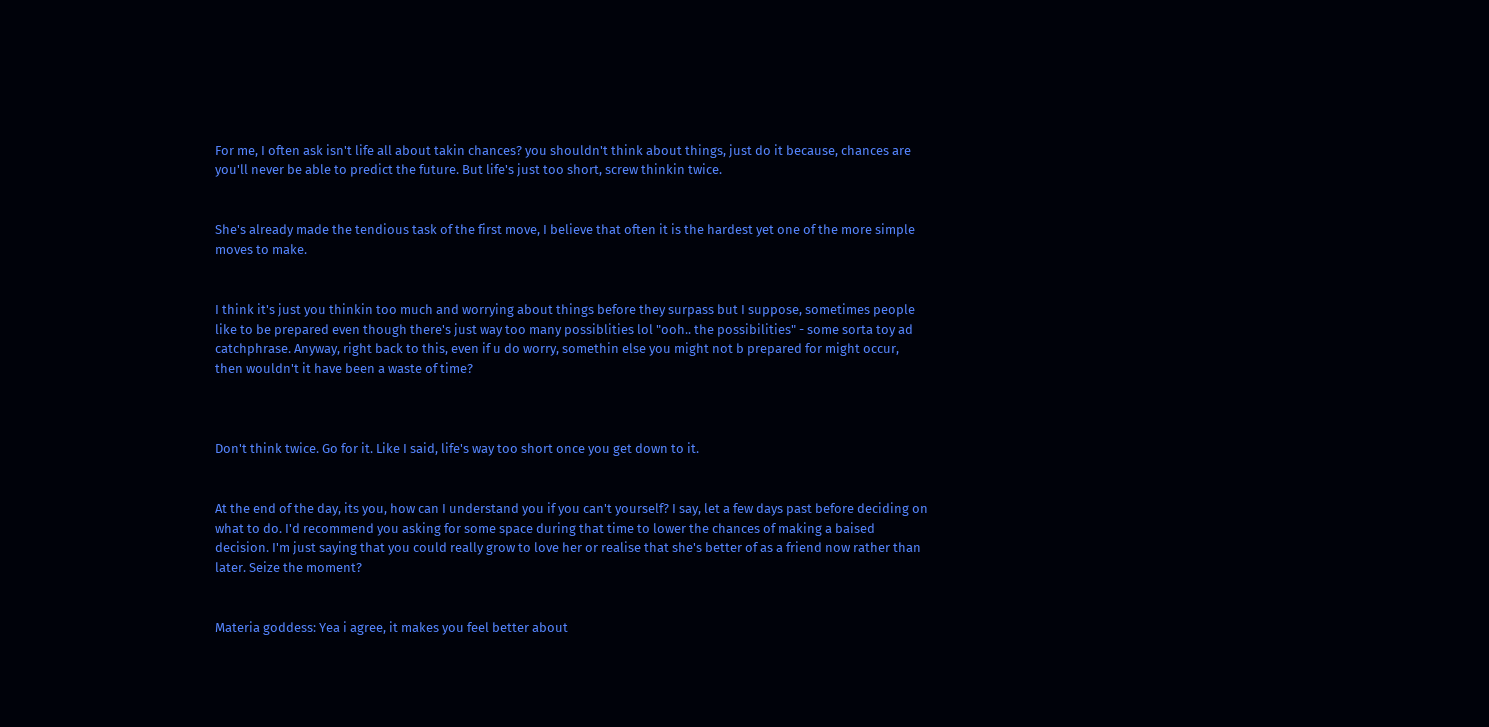For me, I often ask isn't life all about takin chances? you shouldn't think about things, just do it because, chances are you'll never be able to predict the future. But life's just too short, screw thinkin twice.


She's already made the tendious task of the first move, I believe that often it is the hardest yet one of the more simple moves to make.


I think it's just you thinkin too much and worrying about things before they surpass but I suppose, sometimes people like to be prepared even though there's just way too many possiblities lol "ooh.. the possibilities" - some sorta toy ad catchphrase. Anyway, right back to this, even if u do worry, somethin else you might not b prepared for might occur, then wouldn't it have been a waste of time?



Don't think twice. Go for it. Like I said, life's way too short once you get down to it.


At the end of the day, its you, how can I understand you if you can't yourself? I say, let a few days past before deciding on what to do. I'd recommend you asking for some space during that time to lower the chances of making a baised decision. I'm just saying that you could really grow to love her or realise that she's better of as a friend now rather than later. Seize the moment?


Materia goddess: Yea i agree, it makes you feel better about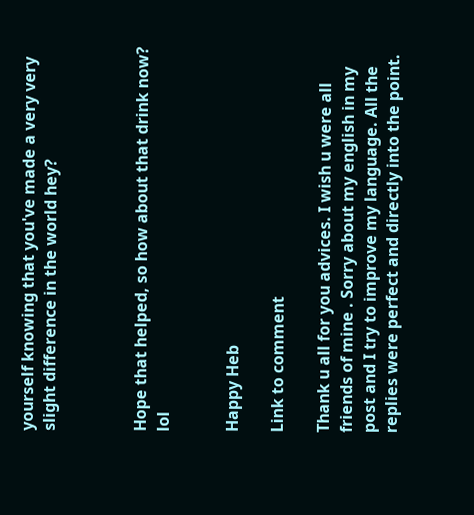yourself knowing that you've made a very very slight difference in the world hey?



Hope that helped, so how about that drink now? lol


Happy Heb

Link to comment

Thank u all for you advices. I wish u were all friends of mine . Sorry about my english in my post and I try to improve my language. All the replies were perfect and directly into the point.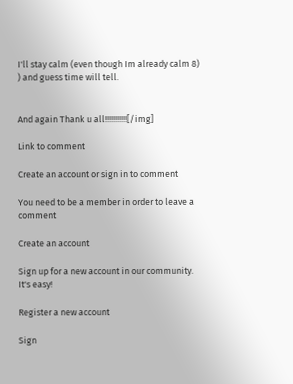I'll stay calm (even though Im already calm 8) ) and guess time will tell.


And again Thank u all!!!!!!!!!!![/img]

Link to comment

Create an account or sign in to comment

You need to be a member in order to leave a comment

Create an account

Sign up for a new account in our community. It's easy!

Register a new account

Sign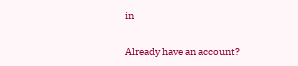in

Already have an account?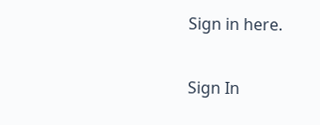Sign in here.

Sign In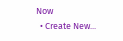Now
  • Create New...